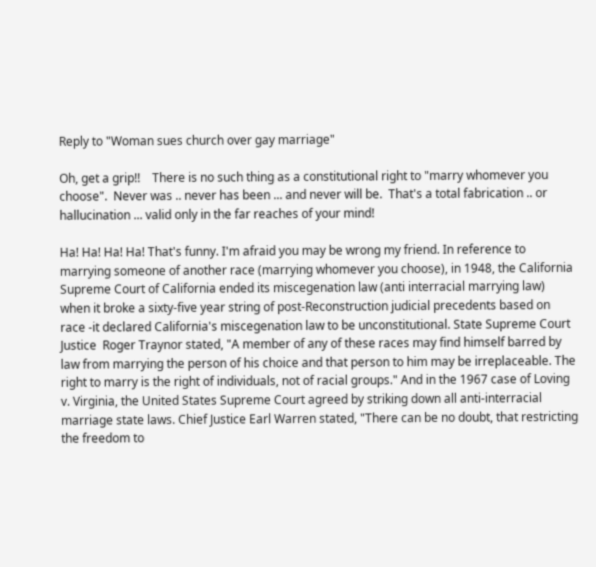Reply to "Woman sues church over gay marriage"

Oh, get a grip!!    There is no such thing as a constitutional right to "marry whomever you choose".  Never was .. never has been ... and never will be.  That's a total fabrication .. or hallucination ... valid only in the far reaches of your mind!

Ha! Ha! Ha! Ha! That's funny. I'm afraid you may be wrong my friend. In reference to marrying someone of another race (marrying whomever you choose), in 1948, the California Supreme Court of California ended its miscegenation law (anti interracial marrying law) when it broke a sixty-five year string of post-Reconstruction judicial precedents based on race -it declared California's miscegenation law to be unconstitutional. State Supreme Court Justice  Roger Traynor stated, "A member of any of these races may find himself barred by law from marrying the person of his choice and that person to him may be irreplaceable. The right to marry is the right of individuals, not of racial groups." And in the 1967 case of Loving v. Virginia, the United States Supreme Court agreed by striking down all anti-interracial marriage state laws. Chief Justice Earl Warren stated, "There can be no doubt, that restricting the freedom to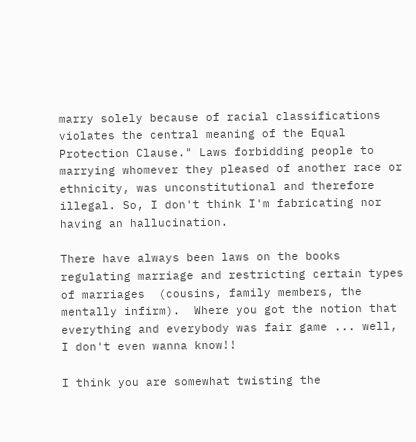marry solely because of racial classifications violates the central meaning of the Equal Protection Clause." Laws forbidding people to marrying whomever they pleased of another race or ethnicity, was unconstitutional and therefore illegal. So, I don't think I'm fabricating nor having an hallucination.

There have always been laws on the books regulating marriage and restricting certain types of marriages  (cousins, family members, the mentally infirm).  Where you got the notion that everything and everybody was fair game ... well, I don't even wanna know!!

I think you are somewhat twisting the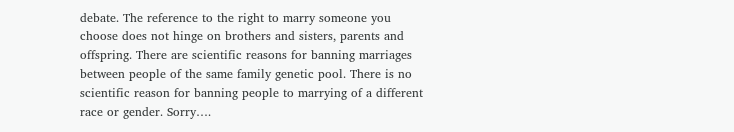debate. The reference to the right to marry someone you choose does not hinge on brothers and sisters, parents and offspring. There are scientific reasons for banning marriages between people of the same family genetic pool. There is no scientific reason for banning people to marrying of a different race or gender. Sorry….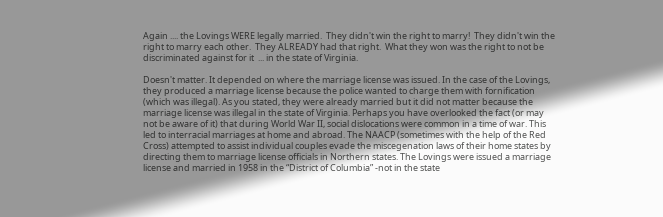Again .... the Lovings WERE legally married.  They didn't win the right to marry!  They didn't win the right to marry each other.  They ALREADY had that right.  What they won was the right to not be discriminated against for it  ... in the state of Virginia.

Doesn't matter. It depended on where the marriage license was issued. In the case of the Lovings, they produced a marriage license because the police wanted to charge them with fornification (which was illegal). As you stated, they were already married but it did not matter because the marriage license was illegal in the state of Virginia. Perhaps you have overlooked the fact (or may not be aware of it) that during World War II, social dislocations were common in a time of war. This led to interracial marriages at home and abroad. The NAACP (sometimes with the help of the Red Cross) attempted to assist individual couples evade the miscegenation laws of their home states by directing them to marriage license officials in Northern states. The Lovings were issued a marriage license and married in 1958 in the “District of Columbia” -not in the state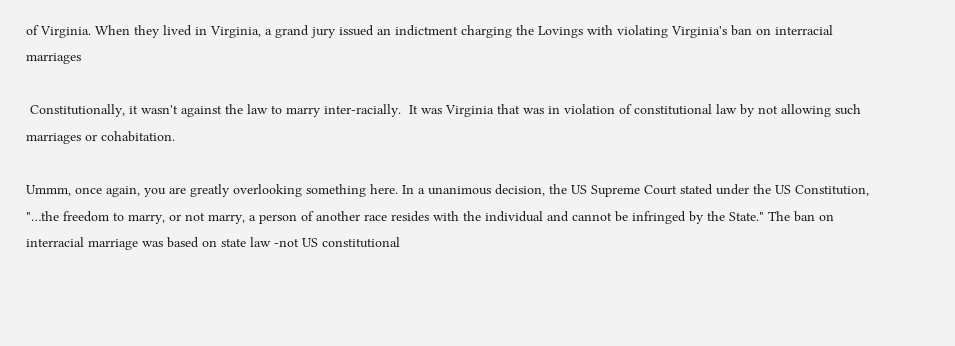of Virginia. When they lived in Virginia, a grand jury issued an indictment charging the Lovings with violating Virginia's ban on interracial marriages

 Constitutionally, it wasn't against the law to marry inter-racially.  It was Virginia that was in violation of constitutional law by not allowing such marriages or cohabitation.

Ummm, once again, you are greatly overlooking something here. In a unanimous decision, the US Supreme Court stated under the US Constitution, "…the freedom to marry, or not marry, a person of another race resides with the individual and cannot be infringed by the State." The ban on interracial marriage was based on state law -not US constitutional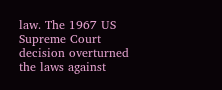law. The 1967 US Supreme Court decision overturned the laws against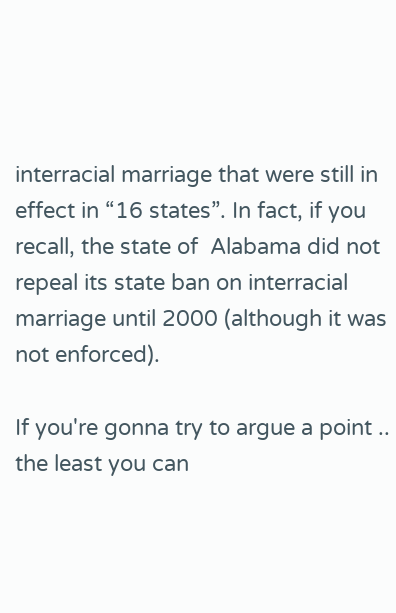interracial marriage that were still in effect in “16 states”. In fact, if you recall, the state of  Alabama did not repeal its state ban on interracial marriage until 2000 (although it was not enforced).

If you're gonna try to argue a point .. the least you can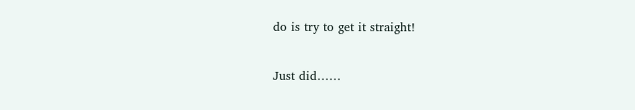do is try to get it straight!

Just did……